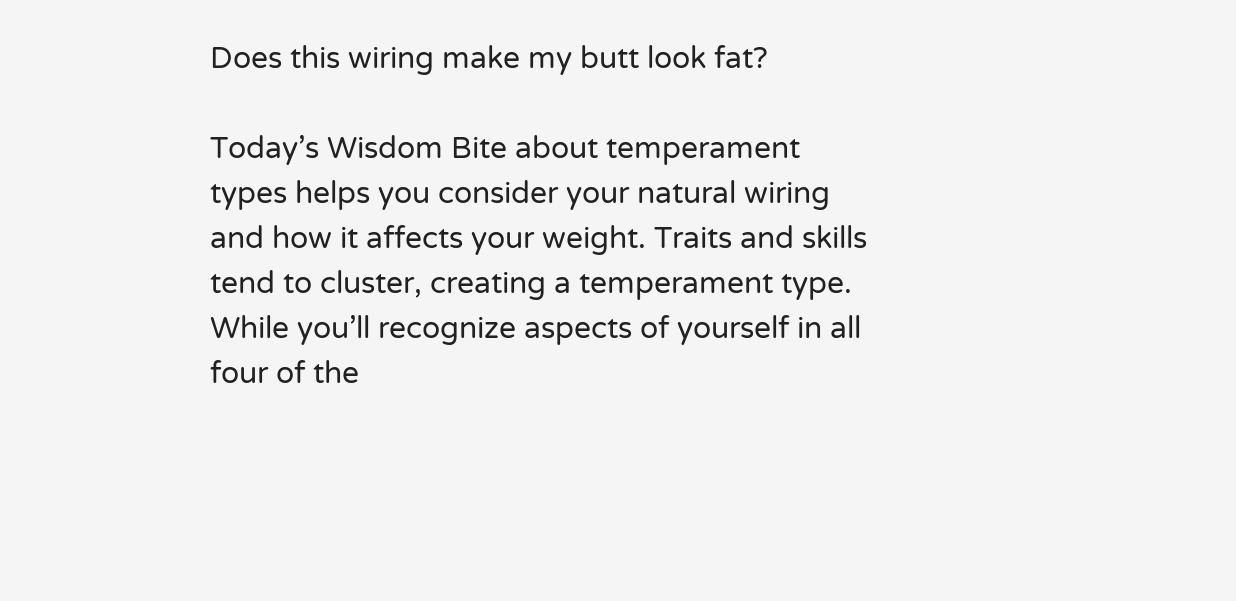Does this wiring make my butt look fat?

Today’s Wisdom Bite about temperament types helps you consider your natural wiring and how it affects your weight. Traits and skills tend to cluster, creating a temperament type. While you’ll recognize aspects of yourself in all four of the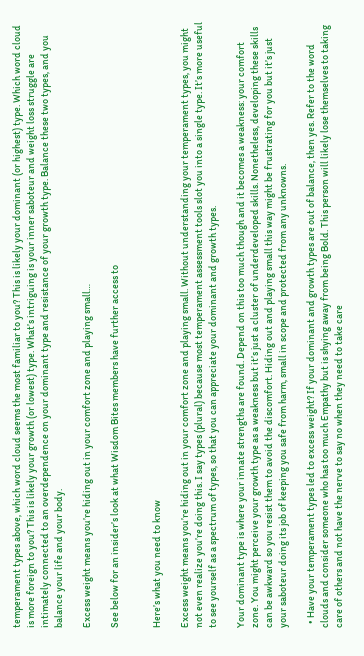temperament types above, which word cloud seems the most familiar to you? This is likely your dominant (or highest) type. Which word cloud is more foreign to you? This is likely your growth (or lowest) type. What’s intriguing is your inner saboteur and weight loss struggle are intimately connected to an overdependence on your dominant type and resistance of your growth type. Balance these two types, and you balance your life and your body.

Excess weight means you’re hiding out in your comfort zone and playing small…

See below for an insider’s look at what Wisdom Bites members have further access to


Here’s what you need to know

Excess weight means you’re hiding out in your comfort zone and playing small. Without understanding your temperament types, you might not even realize you’re doing this. I say types (plural) because most temperament assessment tools slot you into a single type. It’s more useful to see yourself as a spectrum of types, so that you can appreciate your dominant and growth types.

Your dominant type is where your innate strengths are found. Depend on this too much though and it becomes a weakness: your comfort zone. You might perceive your growth type as a weakness but it’s just a cluster of underdeveloped skills. Nonetheless, developing these skills can be awkward so you resist them to avoid the discomfort. Hiding out and playing small this way might be frustrating for you but it’s just your saboteur doing its job of keeping you safe from harm, small in scope and protected from any unknowns.

  • Have your temperament types led to excess weight? If your dominant and growth types are out of balance, then yes. Refer to the word clouds and consider someone who has too much Empathy but is shying away from being Bold. This person will likely lose themselves to taking care of others and not have the nerve to say no when they need to take care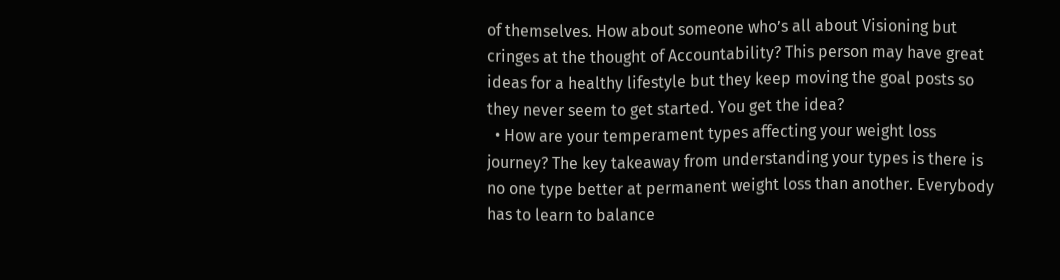of themselves. How about someone who’s all about Visioning but cringes at the thought of Accountability? This person may have great ideas for a healthy lifestyle but they keep moving the goal posts so they never seem to get started. You get the idea?
  • How are your temperament types affecting your weight loss journey? The key takeaway from understanding your types is there is no one type better at permanent weight loss than another. Everybody has to learn to balance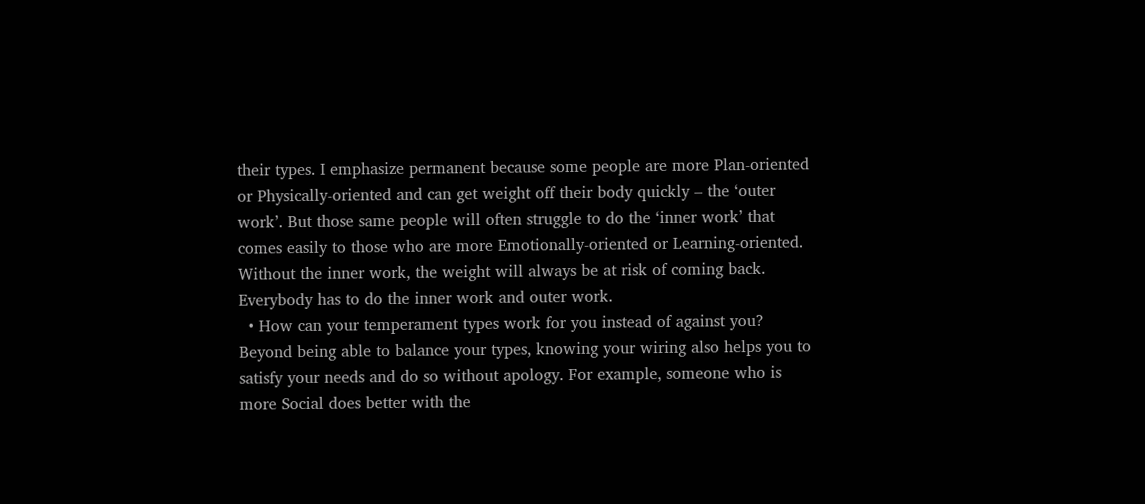their types. I emphasize permanent because some people are more Plan-oriented or Physically-oriented and can get weight off their body quickly – the ‘outer work’. But those same people will often struggle to do the ‘inner work’ that comes easily to those who are more Emotionally-oriented or Learning-oriented. Without the inner work, the weight will always be at risk of coming back. Everybody has to do the inner work and outer work.
  • How can your temperament types work for you instead of against you? Beyond being able to balance your types, knowing your wiring also helps you to satisfy your needs and do so without apology. For example, someone who is more Social does better with the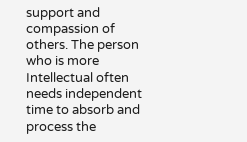support and compassion of others. The person who is more Intellectual often needs independent time to absorb and process the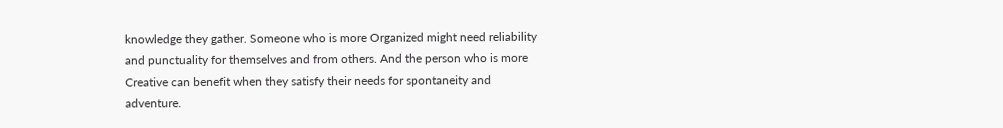knowledge they gather. Someone who is more Organized might need reliability and punctuality for themselves and from others. And the person who is more Creative can benefit when they satisfy their needs for spontaneity and adventure.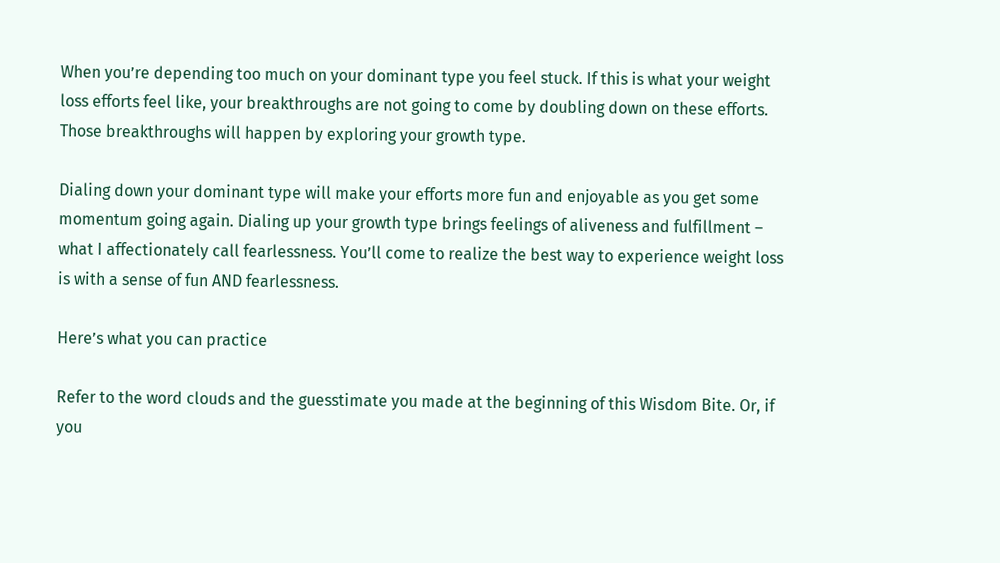When you’re depending too much on your dominant type you feel stuck. If this is what your weight loss efforts feel like, your breakthroughs are not going to come by doubling down on these efforts. Those breakthroughs will happen by exploring your growth type.

Dialing down your dominant type will make your efforts more fun and enjoyable as you get some momentum going again. Dialing up your growth type brings feelings of aliveness and fulfillment – what I affectionately call fearlessness. You’ll come to realize the best way to experience weight loss is with a sense of fun AND fearlessness.

Here’s what you can practice

Refer to the word clouds and the guesstimate you made at the beginning of this Wisdom Bite. Or, if you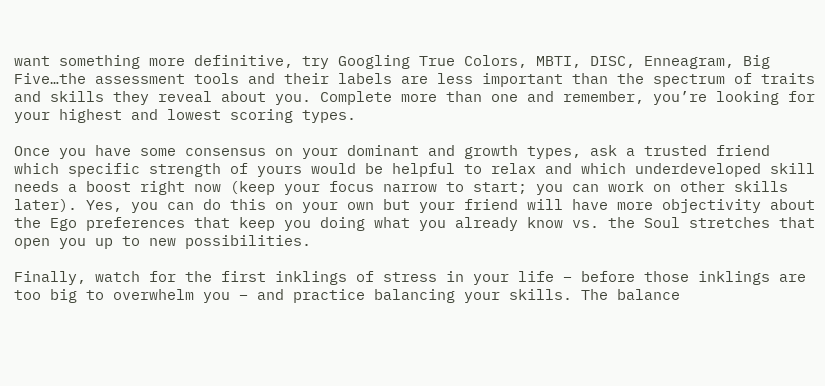want something more definitive, try Googling True Colors, MBTI, DISC, Enneagram, Big Five…the assessment tools and their labels are less important than the spectrum of traits and skills they reveal about you. Complete more than one and remember, you’re looking for your highest and lowest scoring types.

Once you have some consensus on your dominant and growth types, ask a trusted friend which specific strength of yours would be helpful to relax and which underdeveloped skill needs a boost right now (keep your focus narrow to start; you can work on other skills later). Yes, you can do this on your own but your friend will have more objectivity about the Ego preferences that keep you doing what you already know vs. the Soul stretches that open you up to new possibilities.

Finally, watch for the first inklings of stress in your life – before those inklings are too big to overwhelm you – and practice balancing your skills. The balance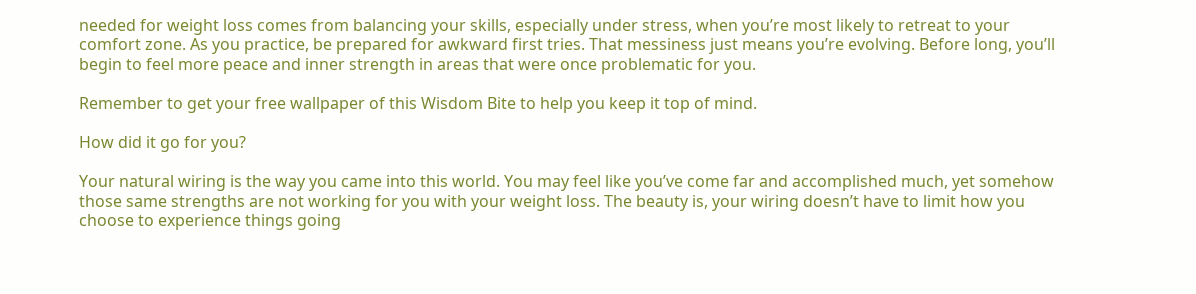needed for weight loss comes from balancing your skills, especially under stress, when you’re most likely to retreat to your comfort zone. As you practice, be prepared for awkward first tries. That messiness just means you’re evolving. Before long, you’ll begin to feel more peace and inner strength in areas that were once problematic for you.

Remember to get your free wallpaper of this Wisdom Bite to help you keep it top of mind.

How did it go for you?

Your natural wiring is the way you came into this world. You may feel like you’ve come far and accomplished much, yet somehow those same strengths are not working for you with your weight loss. The beauty is, your wiring doesn’t have to limit how you choose to experience things going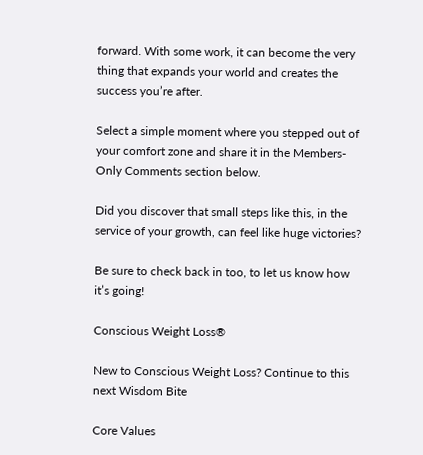forward. With some work, it can become the very thing that expands your world and creates the success you’re after.

Select a simple moment where you stepped out of your comfort zone and share it in the Members-Only Comments section below.

Did you discover that small steps like this, in the service of your growth, can feel like huge victories?

Be sure to check back in too, to let us know how it’s going!

Conscious Weight Loss®

New to Conscious Weight Loss? Continue to this next Wisdom Bite

Core Values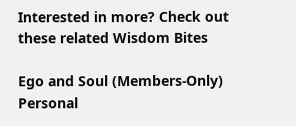Interested in more? Check out these related Wisdom Bites

Ego and Soul (Members-Only)
Personal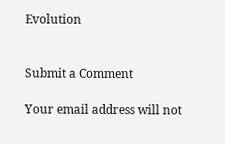Evolution


Submit a Comment

Your email address will not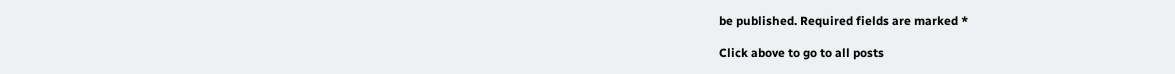be published. Required fields are marked *

Click above to go to all posts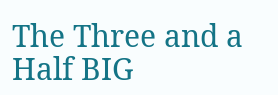The Three and a Half BIG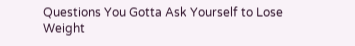Questions You Gotta Ask Yourself to Lose Weight